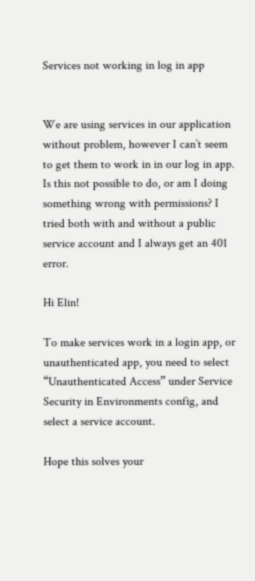Services not working in log in app


We are using services in our application without problem, however I can’t seem to get them to work in in our log in app. Is this not possible to do, or am I doing something wrong with permissions? I tried both with and without a public service account and I always get an 401 error.

Hi Elin!

To make services work in a login app, or unauthenticated app, you need to select “Unauthenticated Access” under Service Security in Environments config, and select a service account.

Hope this solves your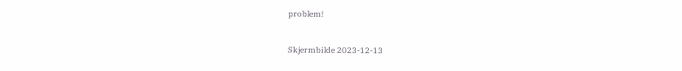problem!

Skjermbilde 2023-12-13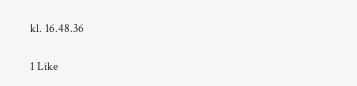kl. 16.48.36

1 Like